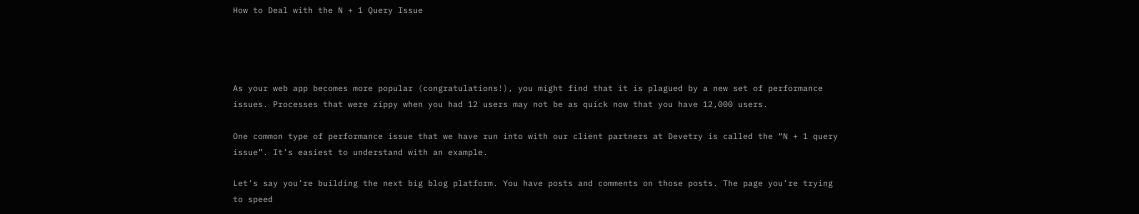How to Deal with the N + 1 Query Issue




As your web app becomes more popular (congratulations!), you might find that it is plagued by a new set of performance issues. Processes that were zippy when you had 12 users may not be as quick now that you have 12,000 users.

One common type of performance issue that we have run into with our client partners at Devetry is called the “N + 1 query issue”. It’s easiest to understand with an example.

Let’s say you’re building the next big blog platform. You have posts and comments on those posts. The page you’re trying to speed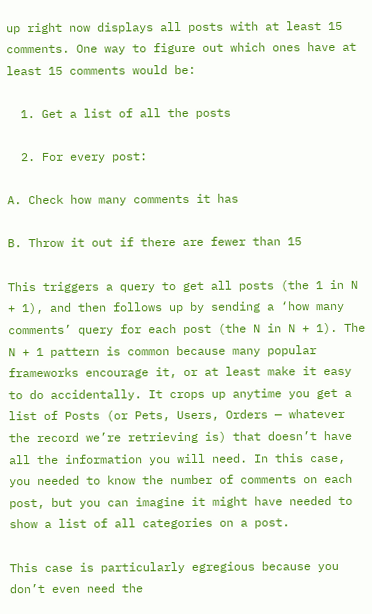up right now displays all posts with at least 15 comments. One way to figure out which ones have at least 15 comments would be:

  1. Get a list of all the posts

  2. For every post:

A. Check how many comments it has

B. Throw it out if there are fewer than 15

This triggers a query to get all posts (the 1 in N + 1), and then follows up by sending a ‘how many comments’ query for each post (the N in N + 1). The N + 1 pattern is common because many popular frameworks encourage it, or at least make it easy to do accidentally. It crops up anytime you get a list of Posts (or Pets, Users, Orders — whatever the record we’re retrieving is) that doesn’t have all the information you will need. In this case, you needed to know the number of comments on each post, but you can imagine it might have needed to show a list of all categories on a post.

This case is particularly egregious because you don’t even need the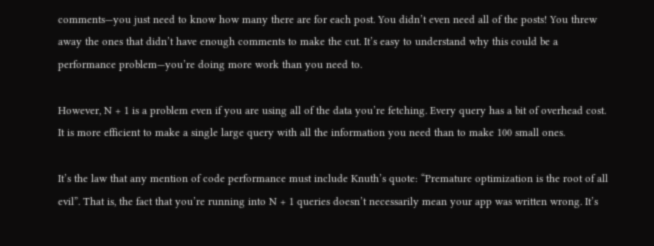comments—you just need to know how many there are for each post. You didn’t even need all of the posts! You threw away the ones that didn’t have enough comments to make the cut. It’s easy to understand why this could be a performance problem—you’re doing more work than you need to.

However, N + 1 is a problem even if you are using all of the data you’re fetching. Every query has a bit of overhead cost. It is more efficient to make a single large query with all the information you need than to make 100 small ones.

It’s the law that any mention of code performance must include Knuth’s quote: “Premature optimization is the root of all evil”. That is, the fact that you’re running into N + 1 queries doesn’t necessarily mean your app was written wrong. It’s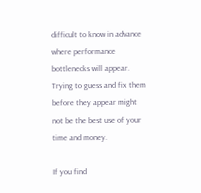difficult to know in advance where performance bottlenecks will appear. Trying to guess and fix them before they appear might not be the best use of your time and money.

If you find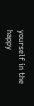yourself in the happy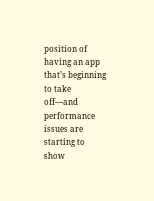position of having an app that’s beginning to take off—and performance issues are starting to show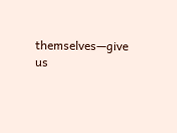themselves—give us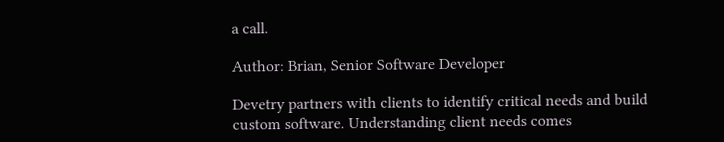a call.

Author: Brian, Senior Software Developer

Devetry partners with clients to identify critical needs and build custom software. Understanding client needs comes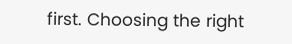first. Choosing the right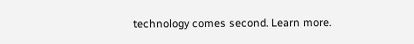technology comes second. Learn more.